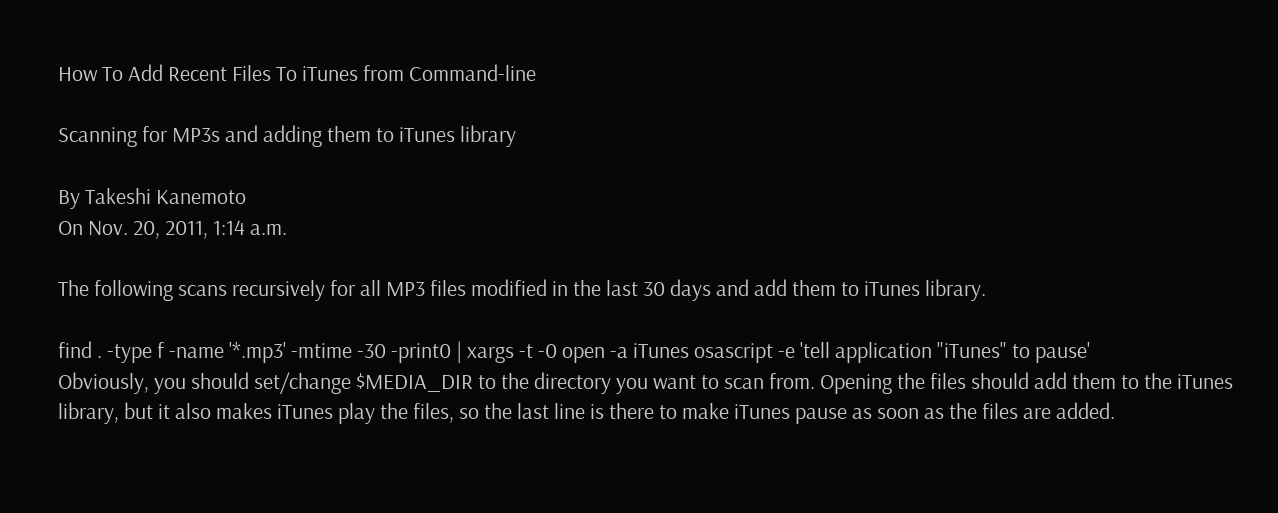How To Add Recent Files To iTunes from Command-line

Scanning for MP3s and adding them to iTunes library

By Takeshi Kanemoto
On Nov. 20, 2011, 1:14 a.m.

The following scans recursively for all MP3 files modified in the last 30 days and add them to iTunes library.

find . -type f -name '*.mp3' -mtime -30 -print0 | xargs -t -0 open -a iTunes osascript -e 'tell application "iTunes" to pause'
Obviously, you should set/change $MEDIA_DIR to the directory you want to scan from. Opening the files should add them to the iTunes library, but it also makes iTunes play the files, so the last line is there to make iTunes pause as soon as the files are added.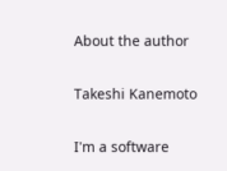About the author

Takeshi Kanemoto

I'm a software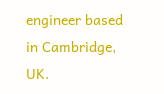engineer based in Cambridge, UK.